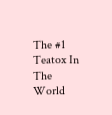The #1 Teatox In The World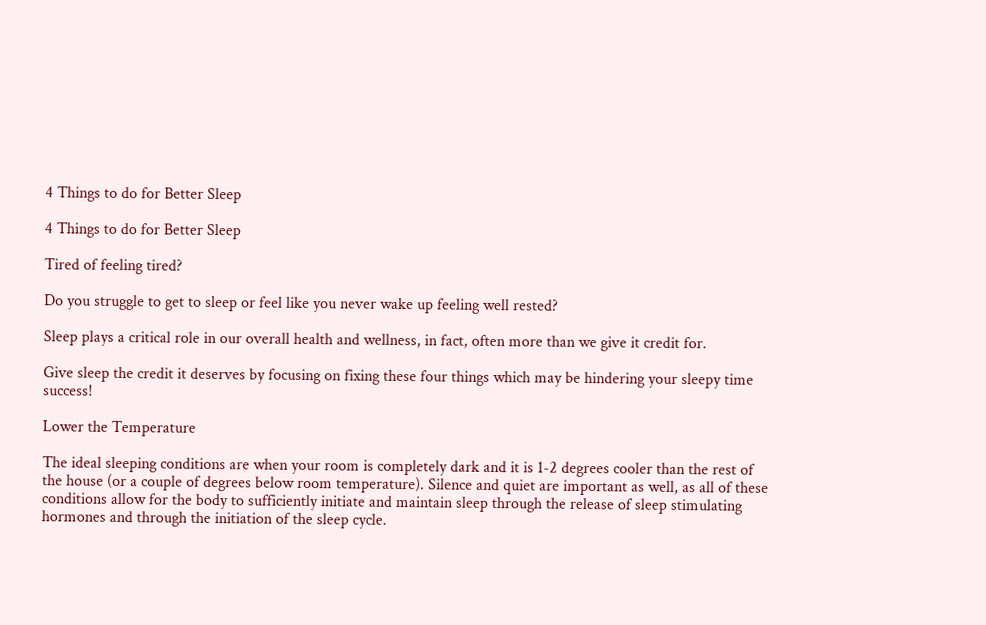4 Things to do for Better Sleep

4 Things to do for Better Sleep

Tired of feeling tired?

Do you struggle to get to sleep or feel like you never wake up feeling well rested?

Sleep plays a critical role in our overall health and wellness, in fact, often more than we give it credit for.

Give sleep the credit it deserves by focusing on fixing these four things which may be hindering your sleepy time success!

Lower the Temperature

The ideal sleeping conditions are when your room is completely dark and it is 1-2 degrees cooler than the rest of the house (or a couple of degrees below room temperature). Silence and quiet are important as well, as all of these conditions allow for the body to sufficiently initiate and maintain sleep through the release of sleep stimulating hormones and through the initiation of the sleep cycle.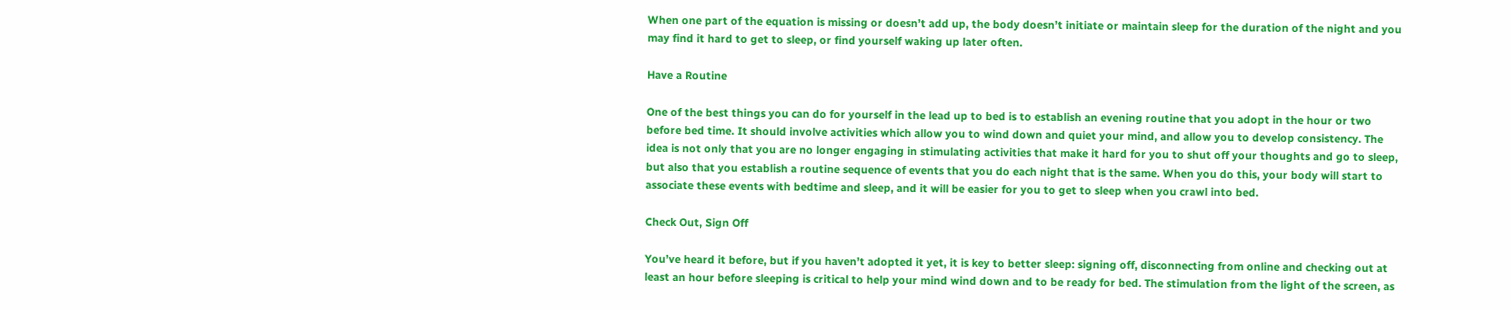When one part of the equation is missing or doesn’t add up, the body doesn’t initiate or maintain sleep for the duration of the night and you may find it hard to get to sleep, or find yourself waking up later often.

Have a Routine

One of the best things you can do for yourself in the lead up to bed is to establish an evening routine that you adopt in the hour or two before bed time. It should involve activities which allow you to wind down and quiet your mind, and allow you to develop consistency. The idea is not only that you are no longer engaging in stimulating activities that make it hard for you to shut off your thoughts and go to sleep, but also that you establish a routine sequence of events that you do each night that is the same. When you do this, your body will start to associate these events with bedtime and sleep, and it will be easier for you to get to sleep when you crawl into bed.

Check Out, Sign Off

You’ve heard it before, but if you haven’t adopted it yet, it is key to better sleep: signing off, disconnecting from online and checking out at least an hour before sleeping is critical to help your mind wind down and to be ready for bed. The stimulation from the light of the screen, as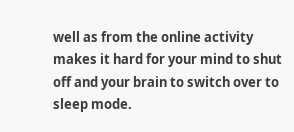well as from the online activity makes it hard for your mind to shut off and your brain to switch over to sleep mode.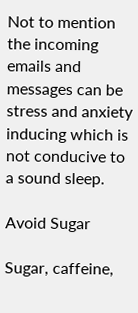Not to mention the incoming emails and messages can be stress and anxiety inducing which is not conducive to a sound sleep.

Avoid Sugar

Sugar, caffeine,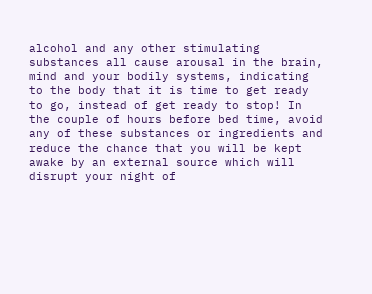alcohol and any other stimulating substances all cause arousal in the brain, mind and your bodily systems, indicating to the body that it is time to get ready to go, instead of get ready to stop! In the couple of hours before bed time, avoid any of these substances or ingredients and reduce the chance that you will be kept awake by an external source which will disrupt your night of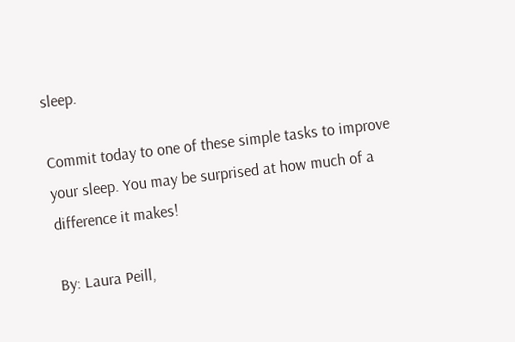sleep.

Commit today to one of these simple tasks to improve your sleep. You may be surprised at how much of a difference it makes!

By: Laura Peill,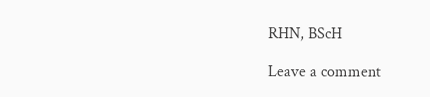RHN, BScH

Leave a comment